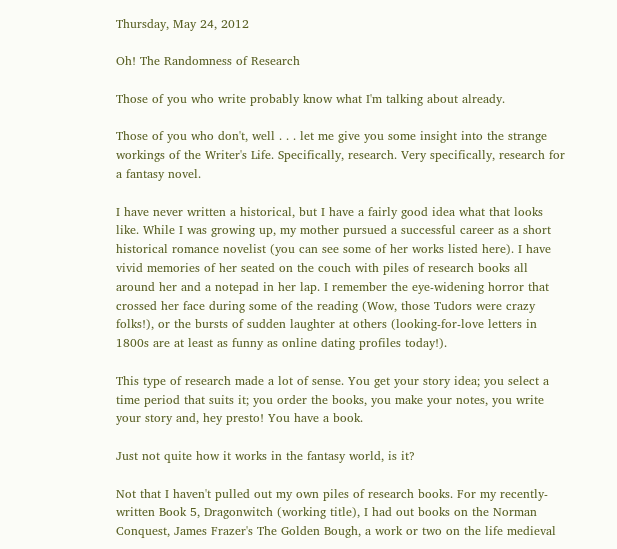Thursday, May 24, 2012

Oh! The Randomness of Research

Those of you who write probably know what I'm talking about already.

Those of you who don't, well . . . let me give you some insight into the strange workings of the Writer's Life. Specifically, research. Very specifically, research for a fantasy novel.

I have never written a historical, but I have a fairly good idea what that looks like. While I was growing up, my mother pursued a successful career as a short historical romance novelist (you can see some of her works listed here). I have vivid memories of her seated on the couch with piles of research books all around her and a notepad in her lap. I remember the eye-widening horror that crossed her face during some of the reading (Wow, those Tudors were crazy folks!), or the bursts of sudden laughter at others (looking-for-love letters in 1800s are at least as funny as online dating profiles today!).

This type of research made a lot of sense. You get your story idea; you select a time period that suits it; you order the books, you make your notes, you write your story and, hey presto! You have a book.

Just not quite how it works in the fantasy world, is it?

Not that I haven't pulled out my own piles of research books. For my recently-written Book 5, Dragonwitch (working title), I had out books on the Norman Conquest, James Frazer's The Golden Bough, a work or two on the life medieval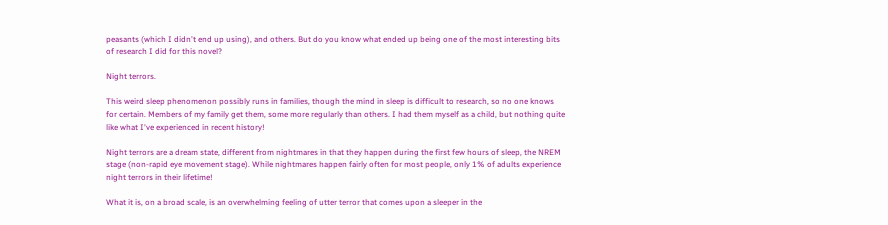peasants (which I didn't end up using), and others. But do you know what ended up being one of the most interesting bits of research I did for this novel?

Night terrors.

This weird sleep phenomenon possibly runs in families, though the mind in sleep is difficult to research, so no one knows for certain. Members of my family get them, some more regularly than others. I had them myself as a child, but nothing quite like what I've experienced in recent history!

Night terrors are a dream state, different from nightmares in that they happen during the first few hours of sleep, the NREM stage (non-rapid eye movement stage). While nightmares happen fairly often for most people, only 1% of adults experience night terrors in their lifetime!

What it is, on a broad scale, is an overwhelming feeling of utter terror that comes upon a sleeper in the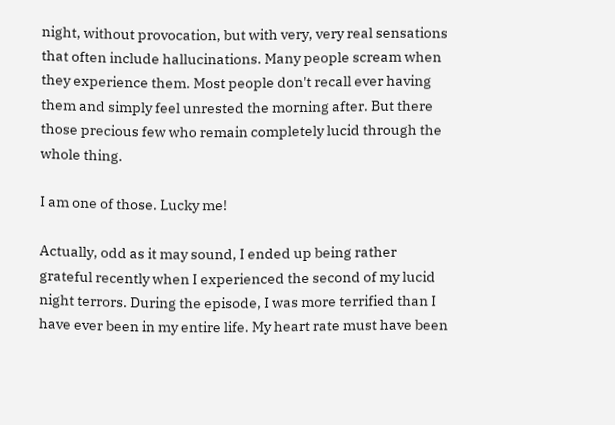night, without provocation, but with very, very real sensations that often include hallucinations. Many people scream when they experience them. Most people don't recall ever having them and simply feel unrested the morning after. But there those precious few who remain completely lucid through the whole thing.

I am one of those. Lucky me!

Actually, odd as it may sound, I ended up being rather grateful recently when I experienced the second of my lucid night terrors. During the episode, I was more terrified than I have ever been in my entire life. My heart rate must have been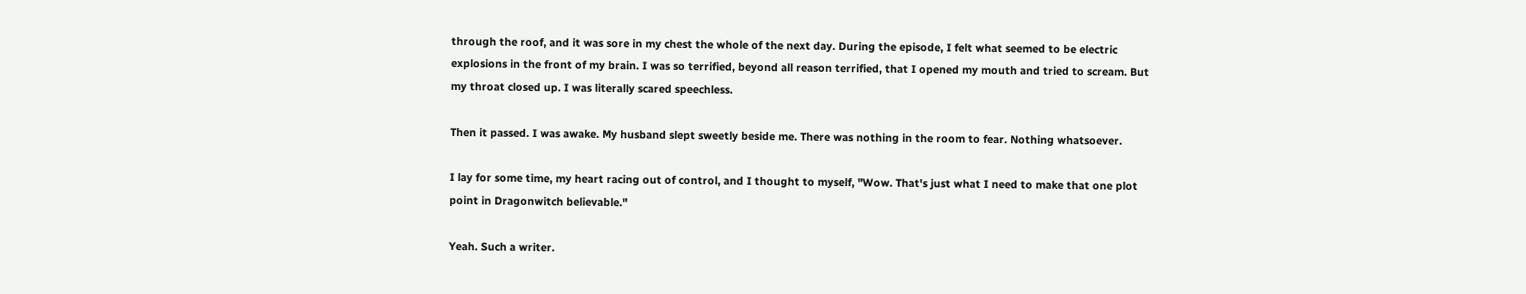through the roof, and it was sore in my chest the whole of the next day. During the episode, I felt what seemed to be electric explosions in the front of my brain. I was so terrified, beyond all reason terrified, that I opened my mouth and tried to scream. But my throat closed up. I was literally scared speechless.

Then it passed. I was awake. My husband slept sweetly beside me. There was nothing in the room to fear. Nothing whatsoever.

I lay for some time, my heart racing out of control, and I thought to myself, "Wow. That's just what I need to make that one plot point in Dragonwitch believable."

Yeah. Such a writer.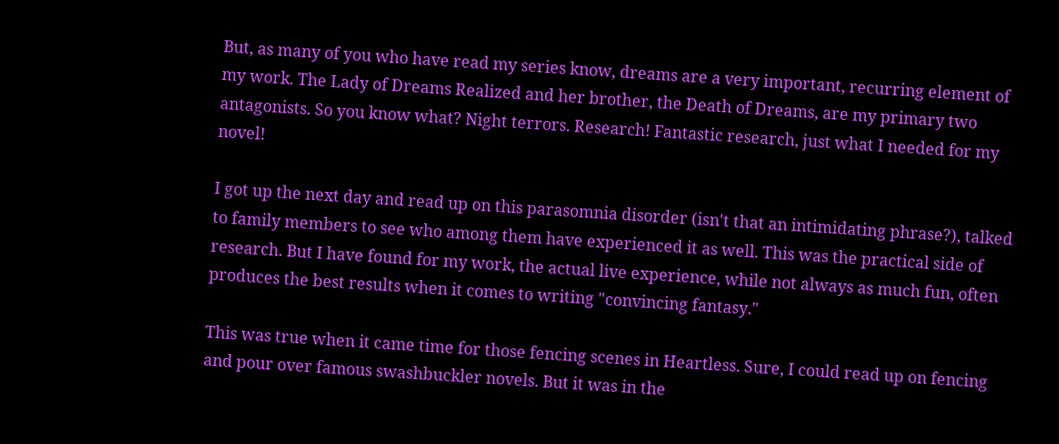But, as many of you who have read my series know, dreams are a very important, recurring element of my work. The Lady of Dreams Realized and her brother, the Death of Dreams, are my primary two antagonists. So you know what? Night terrors. Research! Fantastic research, just what I needed for my novel!

I got up the next day and read up on this parasomnia disorder (isn't that an intimidating phrase?), talked to family members to see who among them have experienced it as well. This was the practical side of research. But I have found for my work, the actual live experience, while not always as much fun, often produces the best results when it comes to writing "convincing fantasy."

This was true when it came time for those fencing scenes in Heartless. Sure, I could read up on fencing and pour over famous swashbuckler novels. But it was in the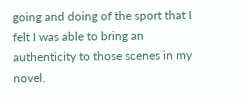going and doing of the sport that I felt I was able to bring an authenticity to those scenes in my novel.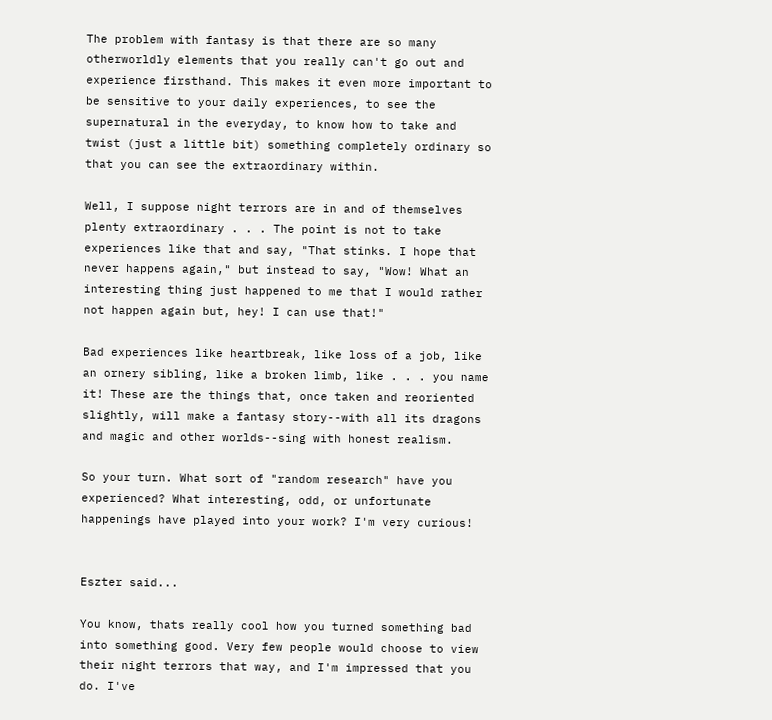The problem with fantasy is that there are so many otherworldly elements that you really can't go out and experience firsthand. This makes it even more important to be sensitive to your daily experiences, to see the supernatural in the everyday, to know how to take and twist (just a little bit) something completely ordinary so that you can see the extraordinary within.

Well, I suppose night terrors are in and of themselves plenty extraordinary . . . The point is not to take experiences like that and say, "That stinks. I hope that never happens again," but instead to say, "Wow! What an interesting thing just happened to me that I would rather not happen again but, hey! I can use that!"

Bad experiences like heartbreak, like loss of a job, like an ornery sibling, like a broken limb, like . . . you name it! These are the things that, once taken and reoriented slightly, will make a fantasy story--with all its dragons and magic and other worlds--sing with honest realism.

So your turn. What sort of "random research" have you experienced? What interesting, odd, or unfortunate happenings have played into your work? I'm very curious!


Eszter said...

You know, thats really cool how you turned something bad into something good. Very few people would choose to view their night terrors that way, and I'm impressed that you do. I've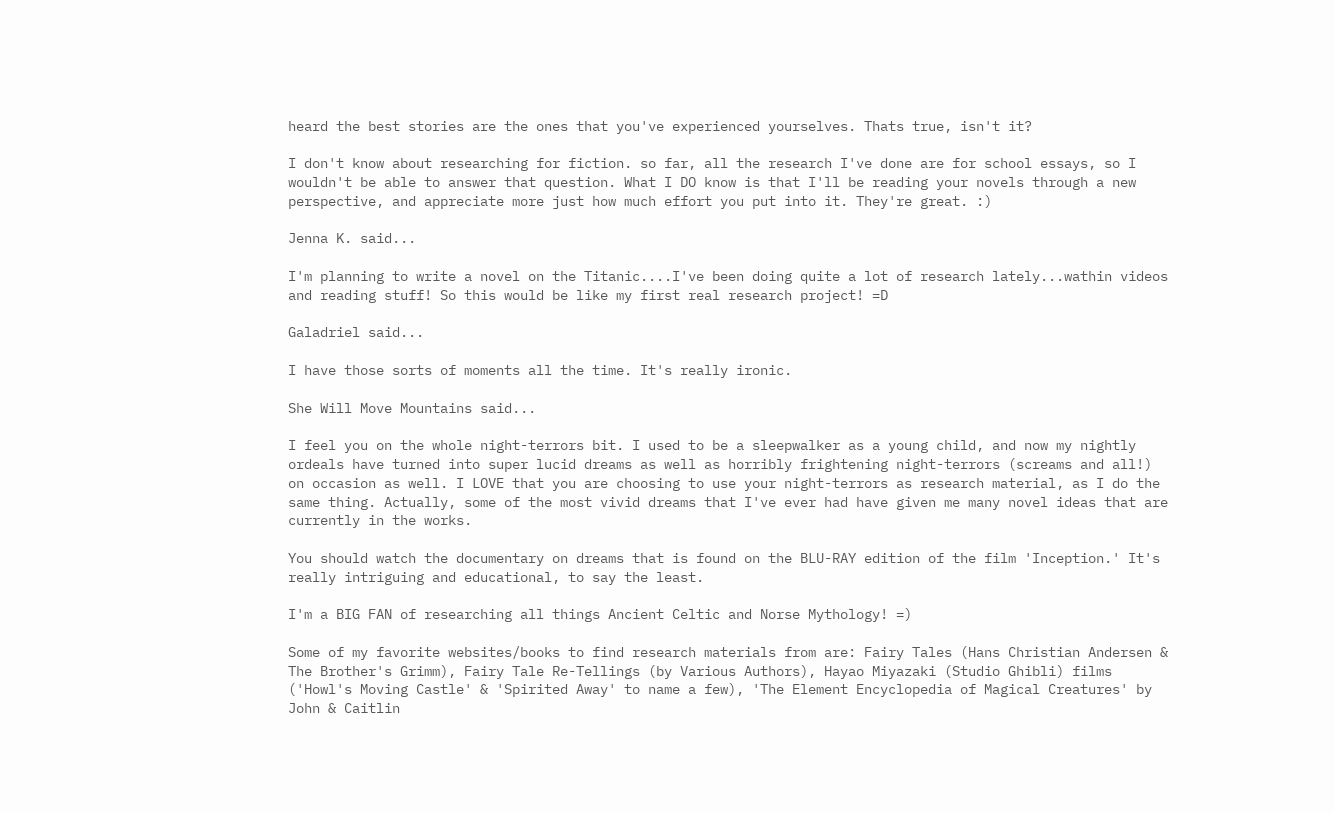heard the best stories are the ones that you've experienced yourselves. Thats true, isn't it?

I don't know about researching for fiction. so far, all the research I've done are for school essays, so I wouldn't be able to answer that question. What I DO know is that I'll be reading your novels through a new perspective, and appreciate more just how much effort you put into it. They're great. :)

Jenna K. said...

I'm planning to write a novel on the Titanic....I've been doing quite a lot of research lately...wathin videos and reading stuff! So this would be like my first real research project! =D

Galadriel said...

I have those sorts of moments all the time. It's really ironic.

She Will Move Mountains said...

I feel you on the whole night-terrors bit. I used to be a sleepwalker as a young child, and now my nightly ordeals have turned into super lucid dreams as well as horribly frightening night-terrors (screams and all!) on occasion as well. I LOVE that you are choosing to use your night-terrors as research material, as I do the same thing. Actually, some of the most vivid dreams that I've ever had have given me many novel ideas that are currently in the works.

You should watch the documentary on dreams that is found on the BLU-RAY edition of the film 'Inception.' It's really intriguing and educational, to say the least.

I'm a BIG FAN of researching all things Ancient Celtic and Norse Mythology! =)

Some of my favorite websites/books to find research materials from are: Fairy Tales (Hans Christian Andersen & The Brother's Grimm), Fairy Tale Re-Tellings (by Various Authors), Hayao Miyazaki (Studio Ghibli) films ('Howl's Moving Castle' & 'Spirited Away' to name a few), 'The Element Encyclopedia of Magical Creatures' by John & Caitlin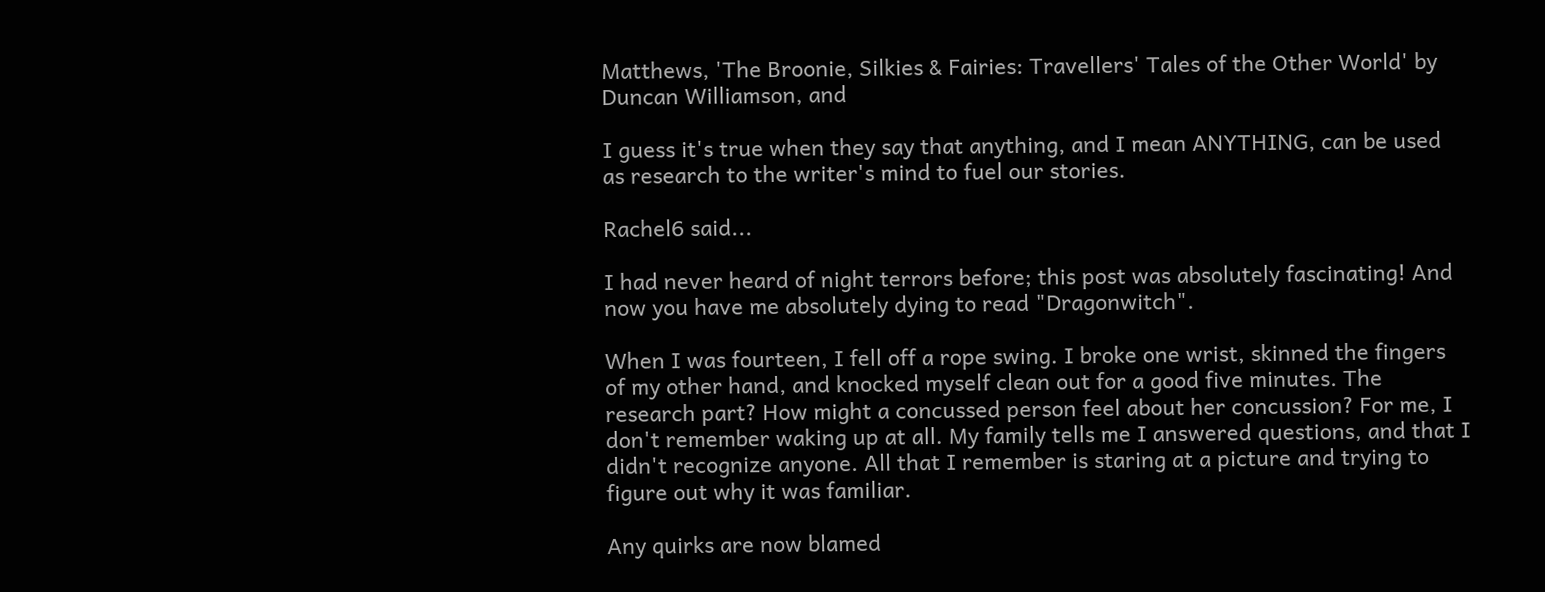Matthews, 'The Broonie, Silkies & Fairies: Travellers' Tales of the Other World' by Duncan Williamson, and

I guess it's true when they say that anything, and I mean ANYTHING, can be used as research to the writer's mind to fuel our stories.

Rachel6 said...

I had never heard of night terrors before; this post was absolutely fascinating! And now you have me absolutely dying to read "Dragonwitch".

When I was fourteen, I fell off a rope swing. I broke one wrist, skinned the fingers of my other hand, and knocked myself clean out for a good five minutes. The research part? How might a concussed person feel about her concussion? For me, I don't remember waking up at all. My family tells me I answered questions, and that I didn't recognize anyone. All that I remember is staring at a picture and trying to figure out why it was familiar.

Any quirks are now blamed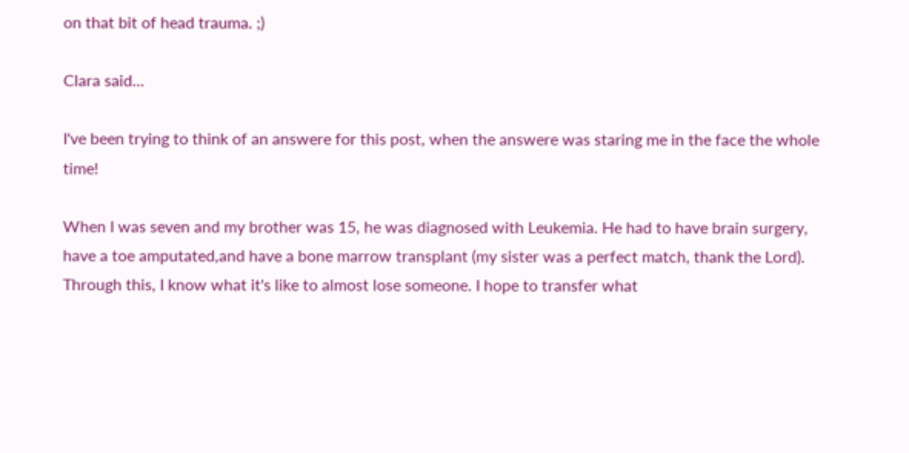on that bit of head trauma. ;)

Clara said...

I've been trying to think of an answere for this post, when the answere was staring me in the face the whole time!

When I was seven and my brother was 15, he was diagnosed with Leukemia. He had to have brain surgery, have a toe amputated,and have a bone marrow transplant (my sister was a perfect match, thank the Lord). Through this, I know what it's like to almost lose someone. I hope to transfer what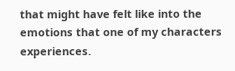that might have felt like into the emotions that one of my characters experiences.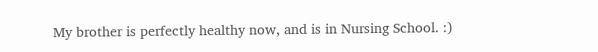My brother is perfectly healthy now, and is in Nursing School. :)